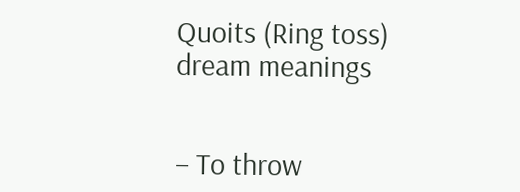Quoits (Ring toss) dream meanings


– To throw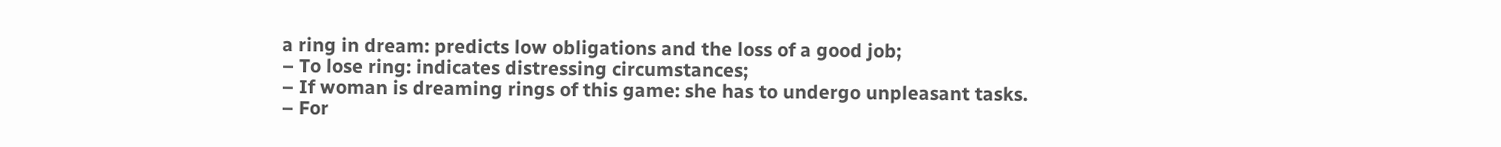a ring in dream: predicts low obligations and the loss of a good job;
– To lose ring: indicates distressing circumstances;
– If woman is dreaming rings of this game: she has to undergo unpleasant tasks.
– For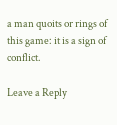a man quoits or rings of this game: it is a sign of conflict.

Leave a Reply